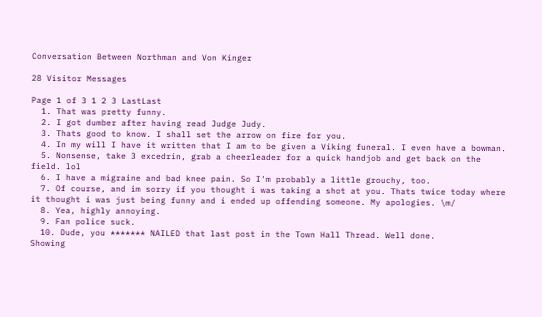Conversation Between Northman and Von Kinger

28 Visitor Messages

Page 1 of 3 1 2 3 LastLast
  1. That was pretty funny.
  2. I got dumber after having read Judge Judy.
  3. Thats good to know. I shall set the arrow on fire for you.
  4. In my will I have it written that I am to be given a Viking funeral. I even have a bowman.
  5. Nonsense, take 3 excedrin, grab a cheerleader for a quick handjob and get back on the field. lol
  6. I have a migraine and bad knee pain. So I'm probably a little grouchy, too.
  7. Of course, and im sorry if you thought i was taking a shot at you. Thats twice today where it thought i was just being funny and i ended up offending someone. My apologies. \m/
  8. Yea, highly annoying.
  9. Fan police suck.
  10. Dude, you ******* NAILED that last post in the Town Hall Thread. Well done.
Showing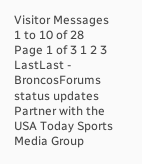Visitor Messages 1 to 10 of 28
Page 1 of 3 1 2 3 LastLast - BroncosForums status updates
Partner with the USA Today Sports Media Group